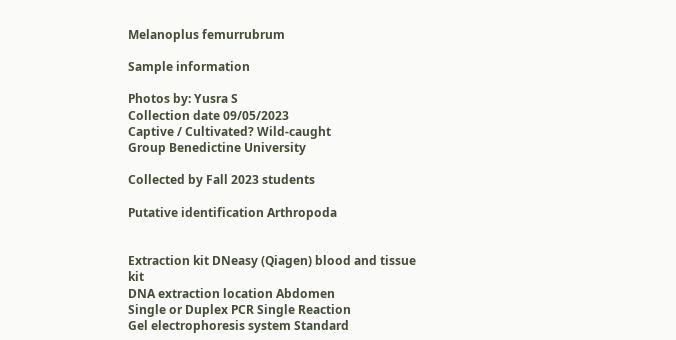Melanoplus femurrubrum

Sample information

Photos by: Yusra S
Collection date 09/05/2023
Captive / Cultivated? Wild-caught
Group Benedictine University

Collected by Fall 2023 students

Putative identification Arthropoda


Extraction kit DNeasy (Qiagen) blood and tissue kit
DNA extraction location Abdomen
Single or Duplex PCR Single Reaction
Gel electrophoresis system Standard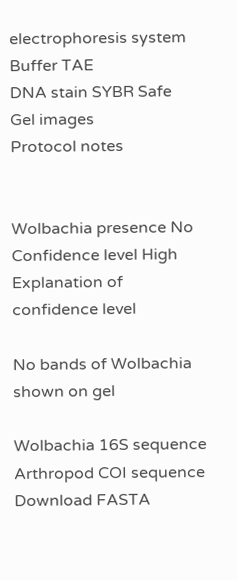electrophoresis system
Buffer TAE
DNA stain SYBR Safe
Gel images
Protocol notes


Wolbachia presence No
Confidence level High
Explanation of confidence level

No bands of Wolbachia shown on gel

Wolbachia 16S sequence
Arthropod COI sequence Download FASTA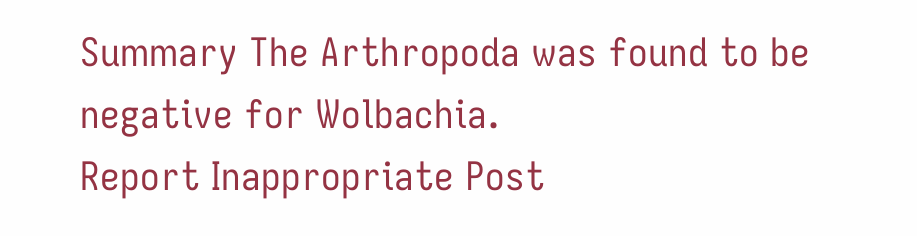Summary The Arthropoda was found to be negative for Wolbachia.
Report Inappropriate Post